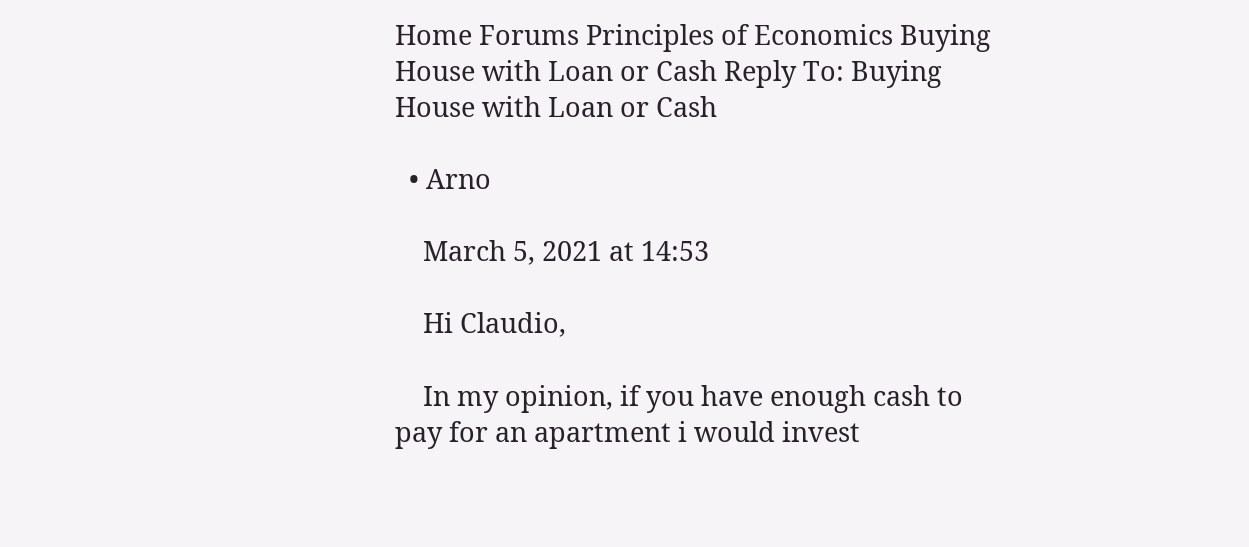Home Forums Principles of Economics Buying House with Loan or Cash Reply To: Buying House with Loan or Cash

  • Arno

    March 5, 2021 at 14:53

    Hi Claudio,

    In my opinion, if you have enough cash to pay for an apartment i would invest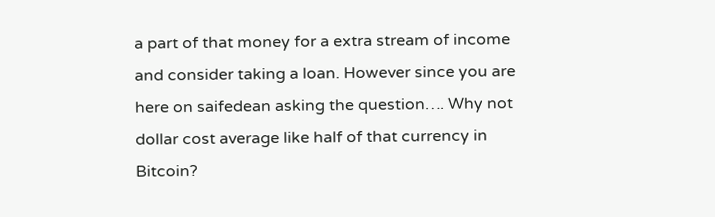a part of that money for a extra stream of income and consider taking a loan. However since you are here on saifedean asking the question…. Why not dollar cost average like half of that currency in Bitcoin?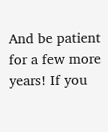And be patient for a few more years! If you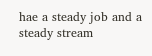hae a steady job and a steady stream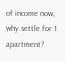of income now, why settle for 1 apartment?